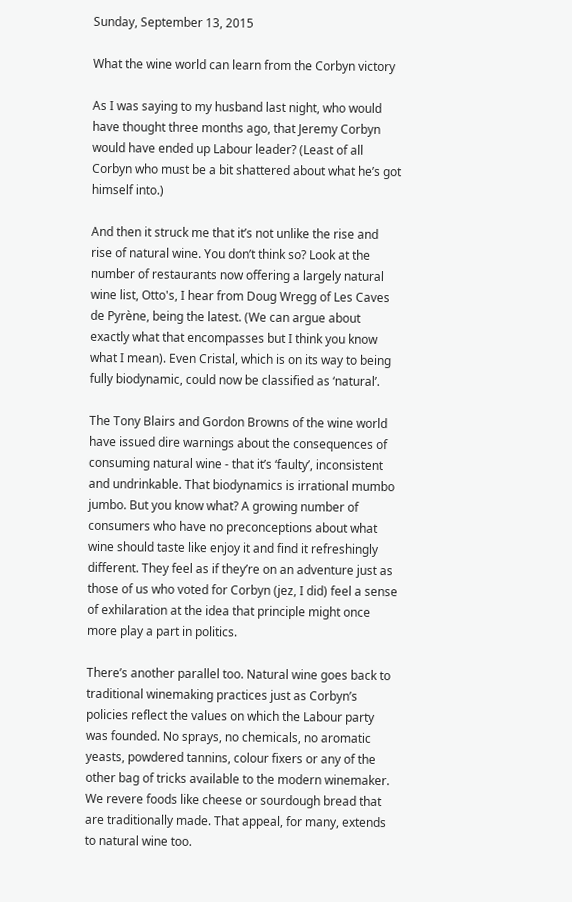Sunday, September 13, 2015

What the wine world can learn from the Corbyn victory

As I was saying to my husband last night, who would have thought three months ago, that Jeremy Corbyn would have ended up Labour leader? (Least of all Corbyn who must be a bit shattered about what he’s got himself into.)

And then it struck me that it’s not unlike the rise and rise of natural wine. You don’t think so? Look at the number of restaurants now offering a largely natural wine list, Otto's, I hear from Doug Wregg of Les Caves de Pyrène, being the latest. (We can argue about exactly what that encompasses but I think you know what I mean). Even Cristal, which is on its way to being fully biodynamic, could now be classified as ‘natural’.

The Tony Blairs and Gordon Browns of the wine world have issued dire warnings about the consequences of consuming natural wine - that it’s ‘faulty’, inconsistent and undrinkable. That biodynamics is irrational mumbo jumbo. But you know what? A growing number of consumers who have no preconceptions about what wine should taste like enjoy it and find it refreshingly different. They feel as if they’re on an adventure just as those of us who voted for Corbyn (jez, I did) feel a sense of exhilaration at the idea that principle might once more play a part in politics.

There’s another parallel too. Natural wine goes back to traditional winemaking practices just as Corbyn’s policies reflect the values on which the Labour party was founded. No sprays, no chemicals, no aromatic yeasts, powdered tannins, colour fixers or any of the other bag of tricks available to the modern winemaker. We revere foods like cheese or sourdough bread that are traditionally made. That appeal, for many, extends to natural wine too.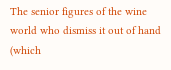The senior figures of the wine world who dismiss it out of hand (which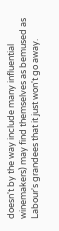doesn't by the way include many influential winemakers) may find themselves as bemused as Labour's grandees that it just won't go away.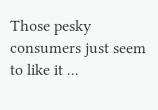Those pesky consumers just seem to like it ...